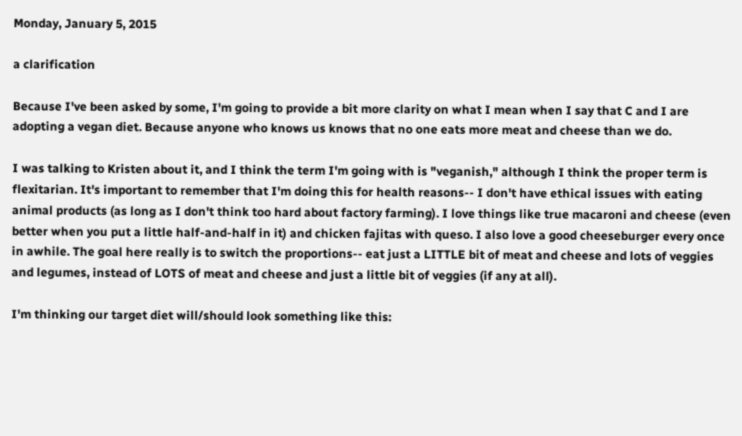Monday, January 5, 2015

a clarification

Because I've been asked by some, I'm going to provide a bit more clarity on what I mean when I say that C and I are adopting a vegan diet. Because anyone who knows us knows that no one eats more meat and cheese than we do.

I was talking to Kristen about it, and I think the term I'm going with is "veganish," although I think the proper term is flexitarian. It's important to remember that I'm doing this for health reasons-- I don't have ethical issues with eating animal products (as long as I don't think too hard about factory farming). I love things like true macaroni and cheese (even better when you put a little half-and-half in it) and chicken fajitas with queso. I also love a good cheeseburger every once in awhile. The goal here really is to switch the proportions-- eat just a LITTLE bit of meat and cheese and lots of veggies and legumes, instead of LOTS of meat and cheese and just a little bit of veggies (if any at all).

I'm thinking our target diet will/should look something like this: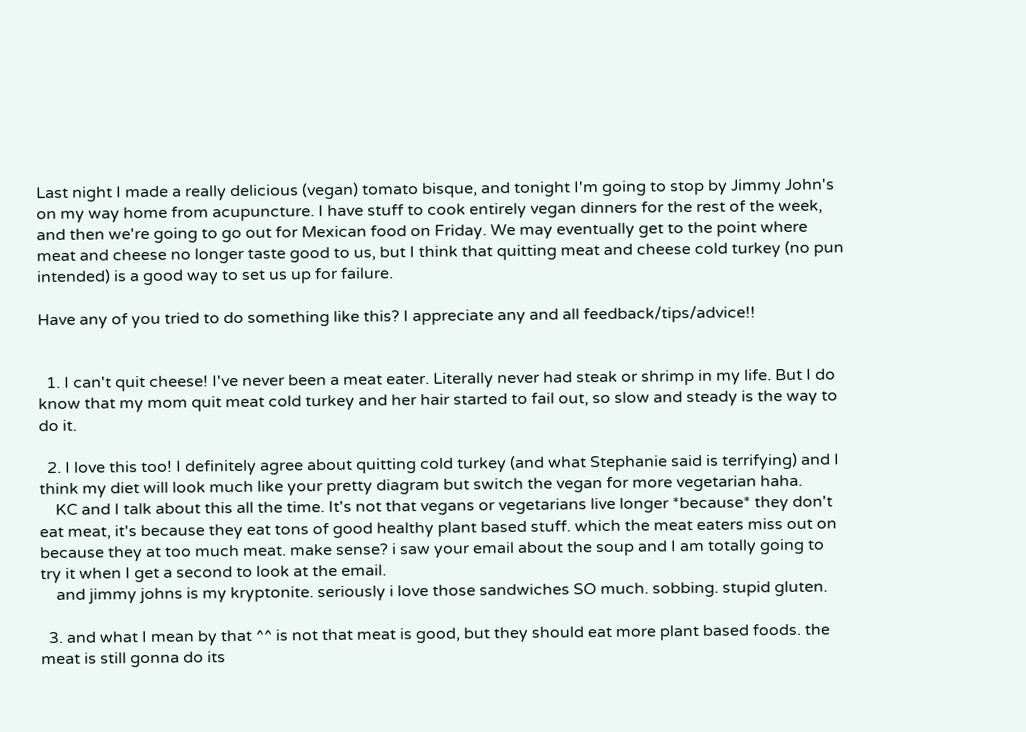Last night I made a really delicious (vegan) tomato bisque, and tonight I'm going to stop by Jimmy John's on my way home from acupuncture. I have stuff to cook entirely vegan dinners for the rest of the week, and then we're going to go out for Mexican food on Friday. We may eventually get to the point where meat and cheese no longer taste good to us, but I think that quitting meat and cheese cold turkey (no pun intended) is a good way to set us up for failure.

Have any of you tried to do something like this? I appreciate any and all feedback/tips/advice!!


  1. I can't quit cheese! I've never been a meat eater. Literally never had steak or shrimp in my life. But I do know that my mom quit meat cold turkey and her hair started to fail out, so slow and steady is the way to do it.

  2. I love this too! I definitely agree about quitting cold turkey (and what Stephanie said is terrifying) and I think my diet will look much like your pretty diagram but switch the vegan for more vegetarian haha.
    KC and I talk about this all the time. It's not that vegans or vegetarians live longer *because* they don't eat meat, it's because they eat tons of good healthy plant based stuff. which the meat eaters miss out on because they at too much meat. make sense? i saw your email about the soup and I am totally going to try it when I get a second to look at the email.
    and jimmy johns is my kryptonite. seriously i love those sandwiches SO much. sobbing. stupid gluten.

  3. and what I mean by that ^^ is not that meat is good, but they should eat more plant based foods. the meat is still gonna do its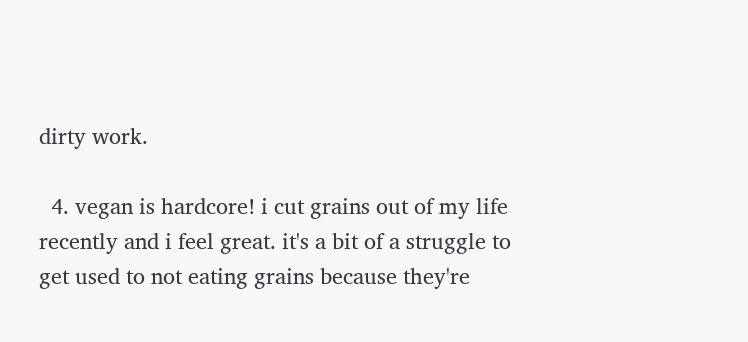dirty work.

  4. vegan is hardcore! i cut grains out of my life recently and i feel great. it's a bit of a struggle to get used to not eating grains because they're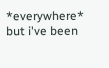*everywhere* but i've been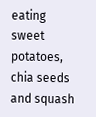eating sweet potatoes, chia seeds and squash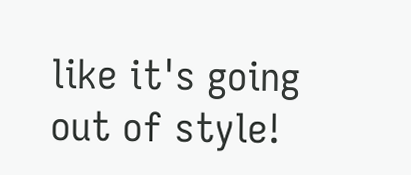like it's going out of style!